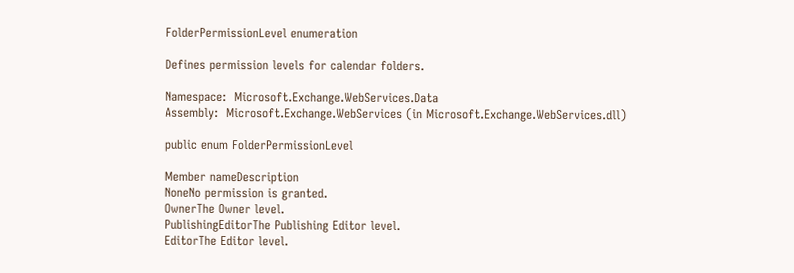FolderPermissionLevel enumeration

Defines permission levels for calendar folders.

Namespace:  Microsoft.Exchange.WebServices.Data
Assembly:  Microsoft.Exchange.WebServices (in Microsoft.Exchange.WebServices.dll)

public enum FolderPermissionLevel

Member nameDescription
NoneNo permission is granted.
OwnerThe Owner level.
PublishingEditorThe Publishing Editor level.
EditorThe Editor level.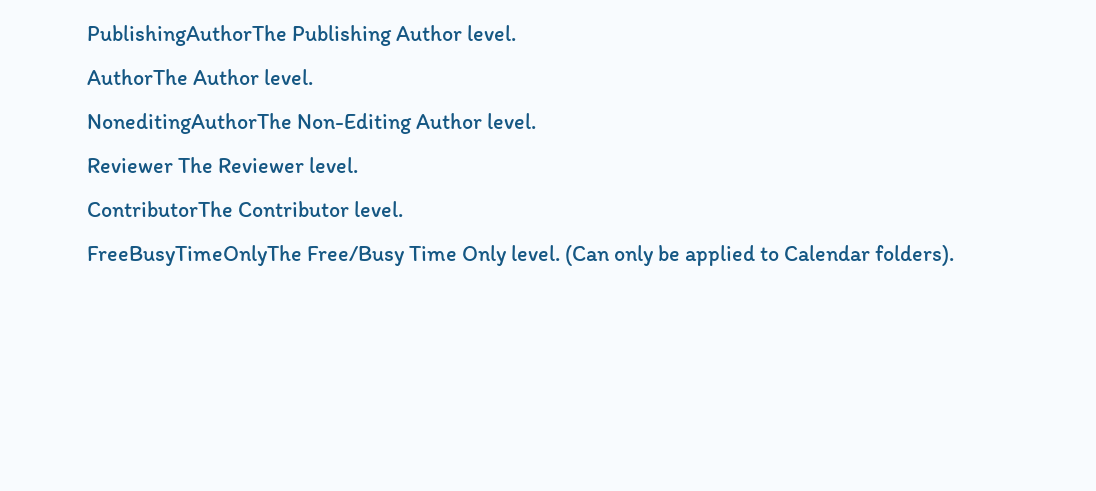PublishingAuthorThe Publishing Author level.
AuthorThe Author level.
NoneditingAuthorThe Non-Editing Author level.
Reviewer The Reviewer level.
ContributorThe Contributor level.
FreeBusyTimeOnlyThe Free/Busy Time Only level. (Can only be applied to Calendar folders).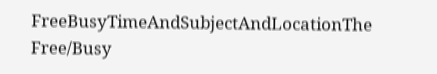FreeBusyTimeAndSubjectAndLocationThe Free/Busy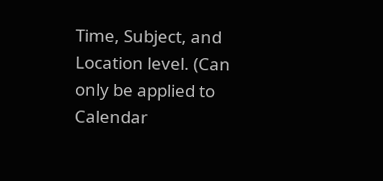Time, Subject, and Location level. (Can only be applied to Calendar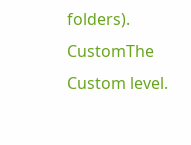folders).
CustomThe Custom level.